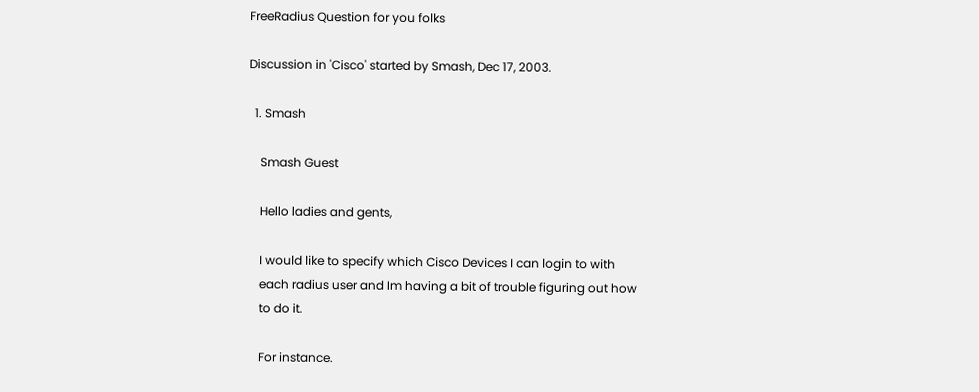FreeRadius Question for you folks

Discussion in 'Cisco' started by Smash, Dec 17, 2003.

  1. Smash

    Smash Guest

    Hello ladies and gents,

    I would like to specify which Cisco Devices I can login to with
    each radius user and Im having a bit of trouble figuring out how
    to do it.

    For instance.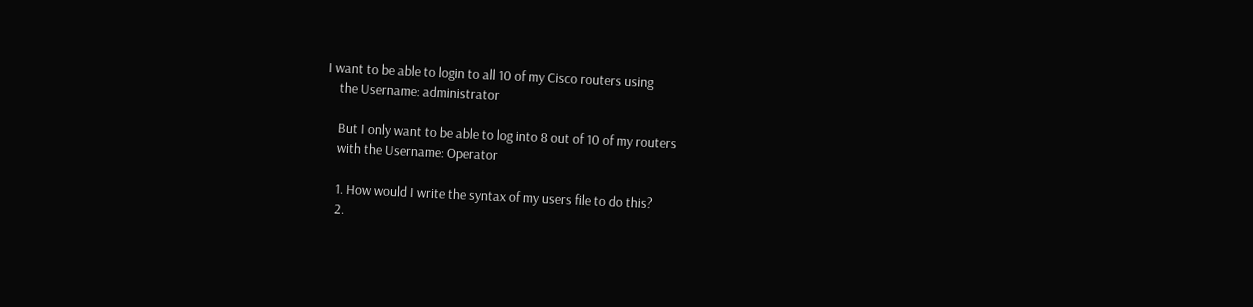I want to be able to login to all 10 of my Cisco routers using
    the Username: administrator

    But I only want to be able to log into 8 out of 10 of my routers
    with the Username: Operator

    1. How would I write the syntax of my users file to do this?
    2.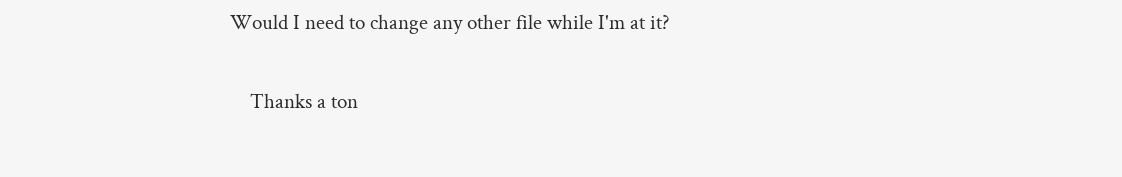Would I need to change any other file while I'm at it?

    Thanks a ton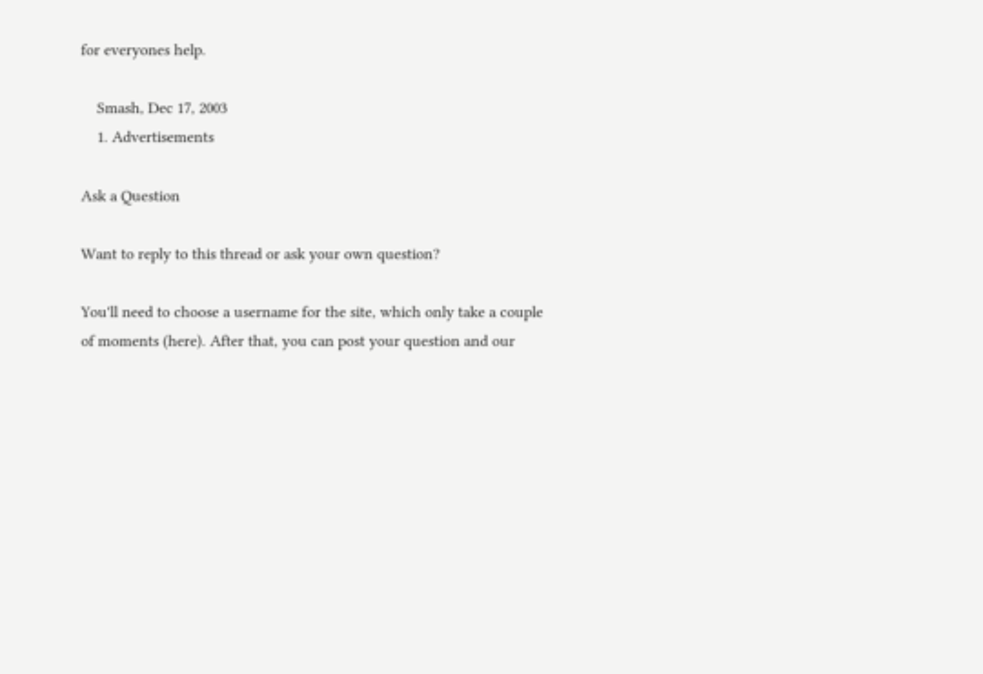for everyones help.

    Smash, Dec 17, 2003
    1. Advertisements

Ask a Question

Want to reply to this thread or ask your own question?

You'll need to choose a username for the site, which only take a couple of moments (here). After that, you can post your question and our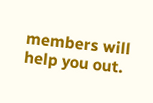members will help you out.